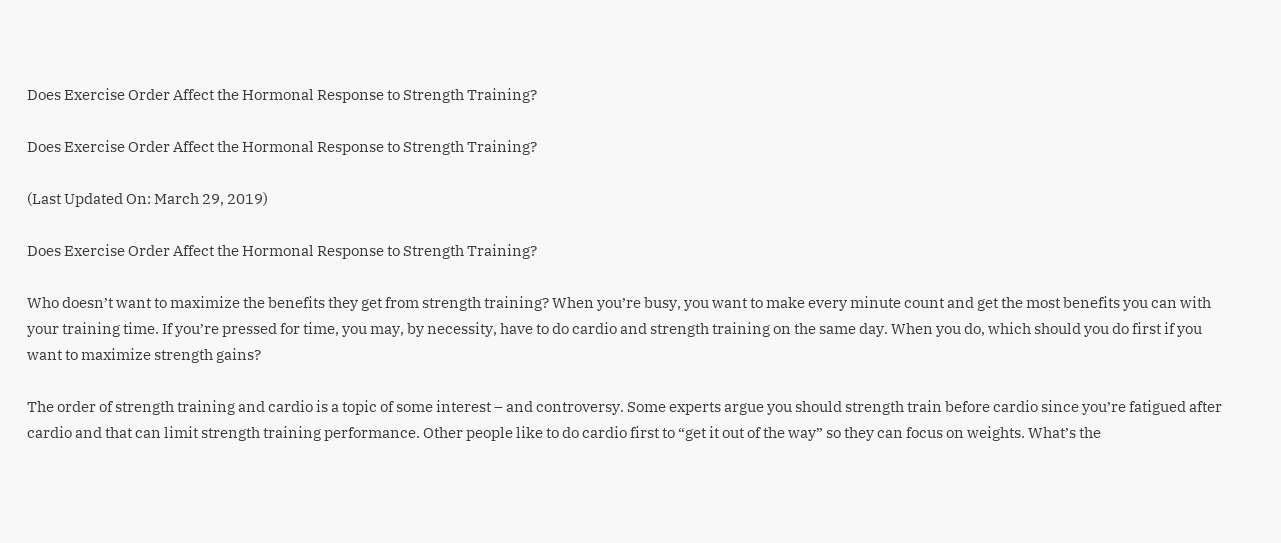Does Exercise Order Affect the Hormonal Response to Strength Training?

Does Exercise Order Affect the Hormonal Response to Strength Training?

(Last Updated On: March 29, 2019)

Does Exercise Order Affect the Hormonal Response to Strength Training?

Who doesn’t want to maximize the benefits they get from strength training? When you’re busy, you want to make every minute count and get the most benefits you can with your training time. If you’re pressed for time, you may, by necessity, have to do cardio and strength training on the same day. When you do, which should you do first if you want to maximize strength gains?

The order of strength training and cardio is a topic of some interest – and controversy. Some experts argue you should strength train before cardio since you’re fatigued after cardio and that can limit strength training performance. Other people like to do cardio first to “get it out of the way” so they can focus on weights. What’s the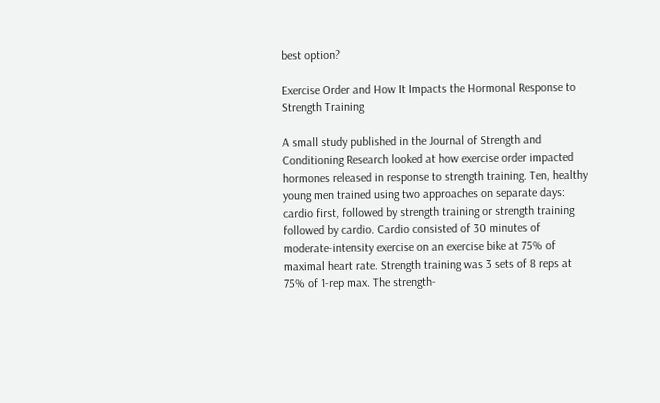best option?

Exercise Order and How It Impacts the Hormonal Response to Strength Training

A small study published in the Journal of Strength and Conditioning Research looked at how exercise order impacted hormones released in response to strength training. Ten, healthy young men trained using two approaches on separate days: cardio first, followed by strength training or strength training followed by cardio. Cardio consisted of 30 minutes of moderate-intensity exercise on an exercise bike at 75% of maximal heart rate. Strength training was 3 sets of 8 reps at 75% of 1-rep max. The strength-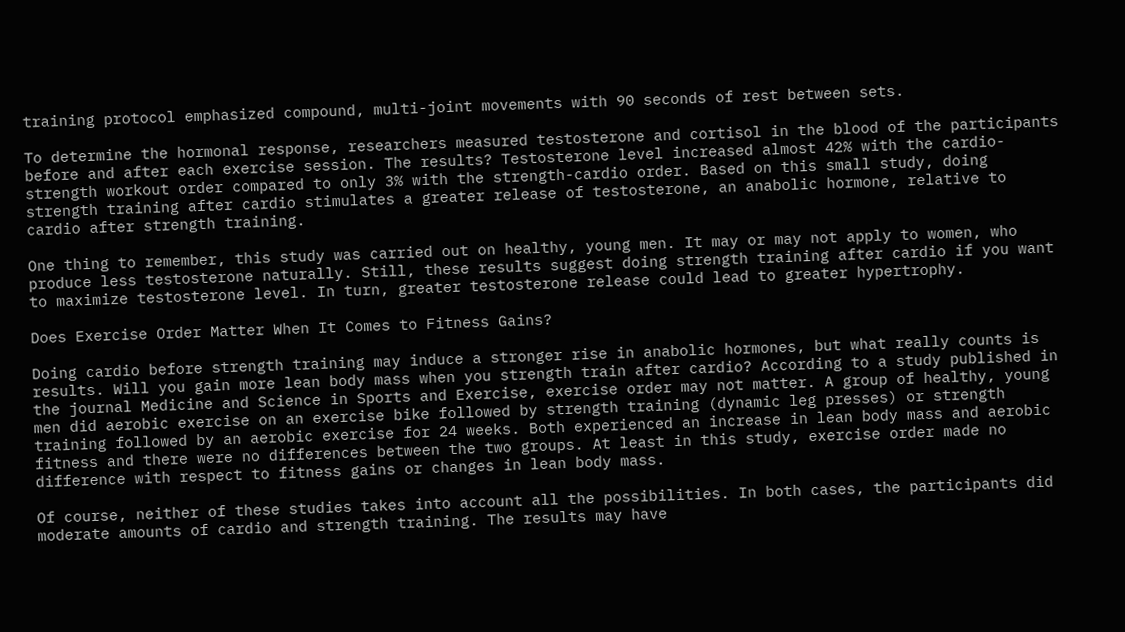training protocol emphasized compound, multi-joint movements with 90 seconds of rest between sets.

To determine the hormonal response, researchers measured testosterone and cortisol in the blood of the participants before and after each exercise session. The results? Testosterone level increased almost 42% with the cardio-strength workout order compared to only 3% with the strength-cardio order. Based on this small study, doing strength training after cardio stimulates a greater release of testosterone, an anabolic hormone, relative to cardio after strength training.

One thing to remember, this study was carried out on healthy, young men. It may or may not apply to women, who produce less testosterone naturally. Still, these results suggest doing strength training after cardio if you want to maximize testosterone level. In turn, greater testosterone release could lead to greater hypertrophy.

Does Exercise Order Matter When It Comes to Fitness Gains?

Doing cardio before strength training may induce a stronger rise in anabolic hormones, but what really counts is results. Will you gain more lean body mass when you strength train after cardio? According to a study published in the journal Medicine and Science in Sports and Exercise, exercise order may not matter. A group of healthy, young men did aerobic exercise on an exercise bike followed by strength training (dynamic leg presses) or strength training followed by an aerobic exercise for 24 weeks. Both experienced an increase in lean body mass and aerobic fitness and there were no differences between the two groups. At least in this study, exercise order made no difference with respect to fitness gains or changes in lean body mass.

Of course, neither of these studies takes into account all the possibilities. In both cases, the participants did moderate amounts of cardio and strength training. The results may have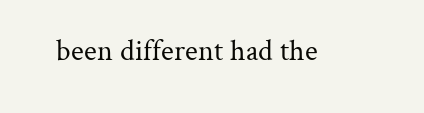been different had the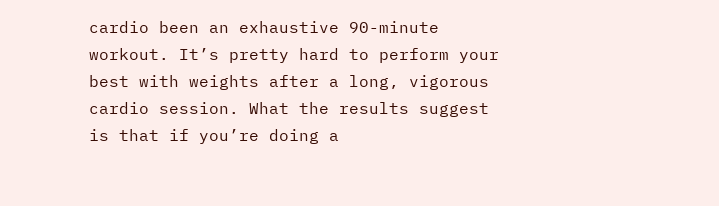cardio been an exhaustive 90-minute workout. It’s pretty hard to perform your best with weights after a long, vigorous cardio session. What the results suggest is that if you’re doing a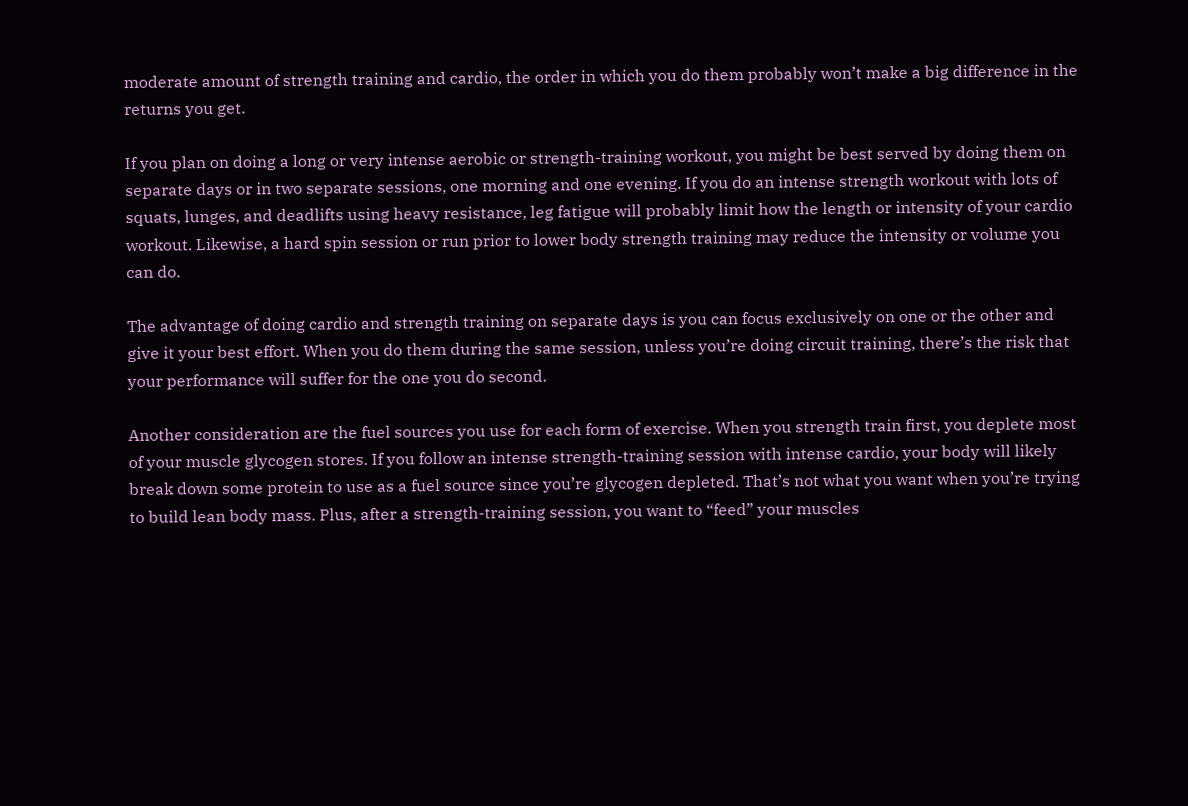moderate amount of strength training and cardio, the order in which you do them probably won’t make a big difference in the returns you get.

If you plan on doing a long or very intense aerobic or strength-training workout, you might be best served by doing them on separate days or in two separate sessions, one morning and one evening. If you do an intense strength workout with lots of squats, lunges, and deadlifts using heavy resistance, leg fatigue will probably limit how the length or intensity of your cardio workout. Likewise, a hard spin session or run prior to lower body strength training may reduce the intensity or volume you can do.

The advantage of doing cardio and strength training on separate days is you can focus exclusively on one or the other and give it your best effort. When you do them during the same session, unless you’re doing circuit training, there’s the risk that your performance will suffer for the one you do second.

Another consideration are the fuel sources you use for each form of exercise. When you strength train first, you deplete most of your muscle glycogen stores. If you follow an intense strength-training session with intense cardio, your body will likely break down some protein to use as a fuel source since you’re glycogen depleted. That’s not what you want when you’re trying to build lean body mass. Plus, after a strength-training session, you want to “feed” your muscles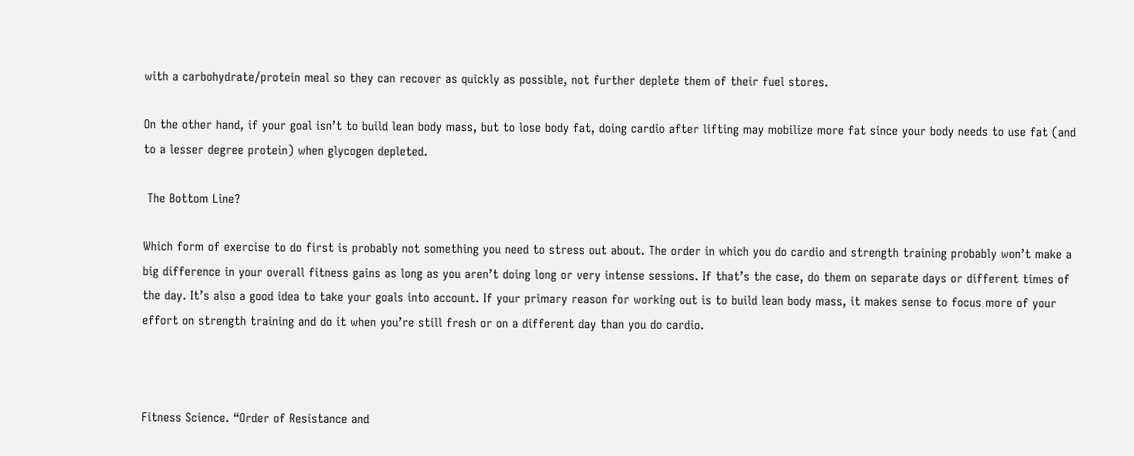with a carbohydrate/protein meal so they can recover as quickly as possible, not further deplete them of their fuel stores.

On the other hand, if your goal isn’t to build lean body mass, but to lose body fat, doing cardio after lifting may mobilize more fat since your body needs to use fat (and to a lesser degree protein) when glycogen depleted.

 The Bottom Line?

Which form of exercise to do first is probably not something you need to stress out about. The order in which you do cardio and strength training probably won’t make a big difference in your overall fitness gains as long as you aren’t doing long or very intense sessions. If that’s the case, do them on separate days or different times of the day. It’s also a good idea to take your goals into account. If your primary reason for working out is to build lean body mass, it makes sense to focus more of your effort on strength training and do it when you’re still fresh or on a different day than you do cardio.



Fitness Science. “Order of Resistance and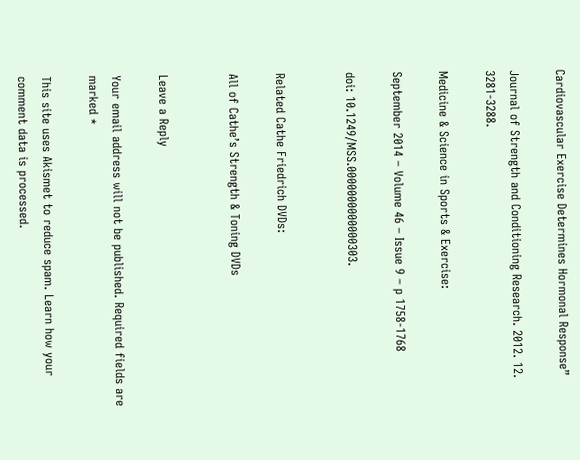Cardiovascular Exercise Determines Hormonal Response”

Journal of Strength and Conditioning Research. 2012. 12. 3281-3288.

Medicine & Science in Sports & Exercise:

September 2014 – Volume 46 – Issue 9 – p 1758-1768

doi: 10.1249/MSS.0000000000000303.


Related Cathe Friedrich DVDs:

All of Cathe’s Strength & Toning DVDs


Leave a Reply

Your email address will not be published. Required fields are marked *

This site uses Akismet to reduce spam. Learn how your comment data is processed.